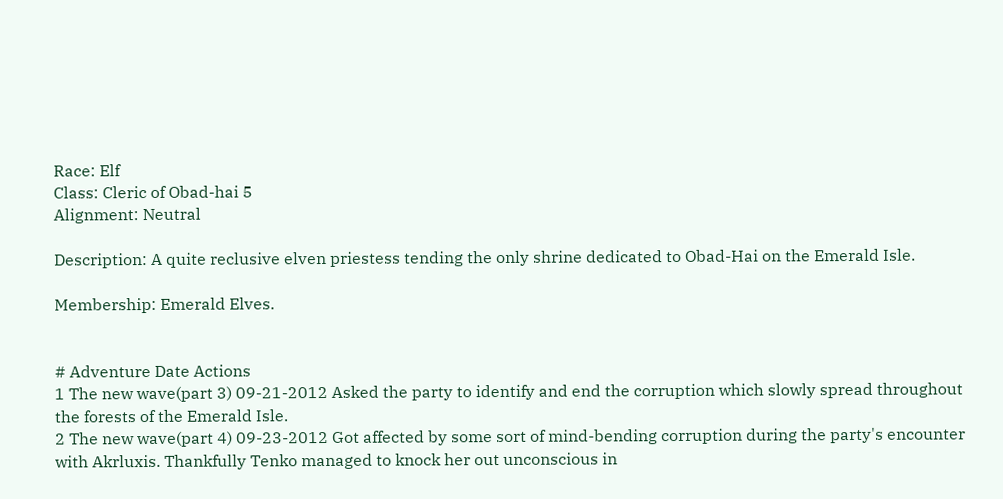Race: Elf
Class: Cleric of Obad-hai 5
Alignment: Neutral

Description: A quite reclusive elven priestess tending the only shrine dedicated to Obad-Hai on the Emerald Isle.

Membership: Emerald Elves.


# Adventure Date Actions
1 The new wave(part 3) 09-21-2012 Asked the party to identify and end the corruption which slowly spread throughout the forests of the Emerald Isle.
2 The new wave(part 4) 09-23-2012 Got affected by some sort of mind-bending corruption during the party's encounter with Akrluxis. Thankfully Tenko managed to knock her out unconscious in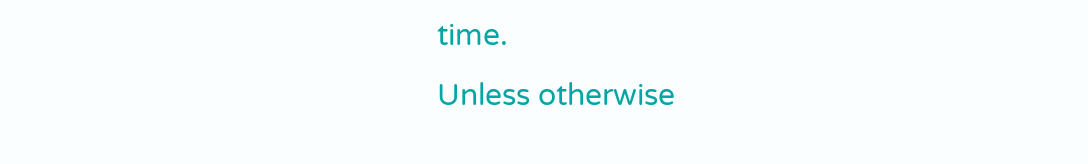time.
Unless otherwise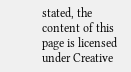stated, the content of this page is licensed under Creative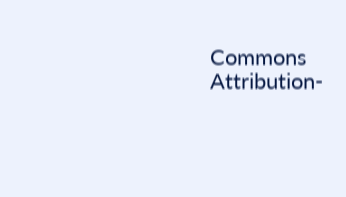Commons Attribution-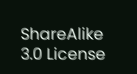ShareAlike 3.0 License